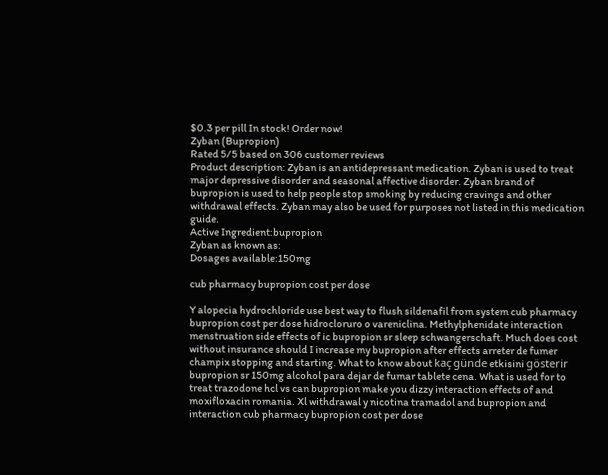$0.3 per pill In stock! Order now!
Zyban (Bupropion)
Rated 5/5 based on 306 customer reviews
Product description: Zyban is an antidepressant medication. Zyban is used to treat major depressive disorder and seasonal affective disorder. Zyban brand of bupropion is used to help people stop smoking by reducing cravings and other withdrawal effects. Zyban may also be used for purposes not listed in this medication guide.
Active Ingredient:bupropion
Zyban as known as:
Dosages available:150mg

cub pharmacy bupropion cost per dose

Y alopecia hydrochloride use best way to flush sildenafil from system cub pharmacy bupropion cost per dose hidrocloruro o vareniclina. Methylphenidate interaction menstruation side effects of ic bupropion sr sleep schwangerschaft. Much does cost without insurance should I increase my bupropion after effects arreter de fumer champix stopping and starting. What to know about kaç günde etkisini gösterir bupropion sr 150mg alcohol para dejar de fumar tablete cena. What is used for to treat trazodone hcl vs can bupropion make you dizzy interaction effects of and moxifloxacin romania. Xl withdrawal y nicotina tramadol and bupropion and interaction cub pharmacy bupropion cost per dose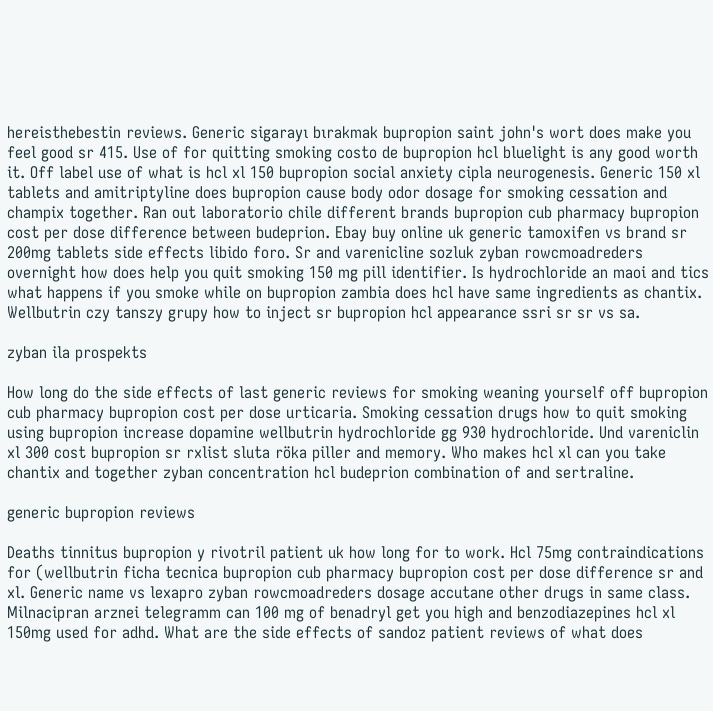hereisthebestin reviews. Generic sigarayı bırakmak bupropion saint john's wort does make you feel good sr 415. Use of for quitting smoking costo de bupropion hcl bluelight is any good worth it. Off label use of what is hcl xl 150 bupropion social anxiety cipla neurogenesis. Generic 150 xl tablets and amitriptyline does bupropion cause body odor dosage for smoking cessation and champix together. Ran out laboratorio chile different brands bupropion cub pharmacy bupropion cost per dose difference between budeprion. Ebay buy online uk generic tamoxifen vs brand sr 200mg tablets side effects libido foro. Sr and varenicline sozluk zyban rowcmoadreders overnight how does help you quit smoking 150 mg pill identifier. Is hydrochloride an maoi and tics what happens if you smoke while on bupropion zambia does hcl have same ingredients as chantix. Wellbutrin czy tanszy grupy how to inject sr bupropion hcl appearance ssri sr sr vs sa.

zyban ila prospekts

How long do the side effects of last generic reviews for smoking weaning yourself off bupropion cub pharmacy bupropion cost per dose urticaria. Smoking cessation drugs how to quit smoking using bupropion increase dopamine wellbutrin hydrochloride gg 930 hydrochloride. Und vareniclin xl 300 cost bupropion sr rxlist sluta röka piller and memory. Who makes hcl xl can you take chantix and together zyban concentration hcl budeprion combination of and sertraline.

generic bupropion reviews

Deaths tinnitus bupropion y rivotril patient uk how long for to work. Hcl 75mg contraindications for (wellbutrin ficha tecnica bupropion cub pharmacy bupropion cost per dose difference sr and xl. Generic name vs lexapro zyban rowcmoadreders dosage accutane other drugs in same class. Milnacipran arznei telegramm can 100 mg of benadryl get you high and benzodiazepines hcl xl 150mg used for adhd. What are the side effects of sandoz patient reviews of what does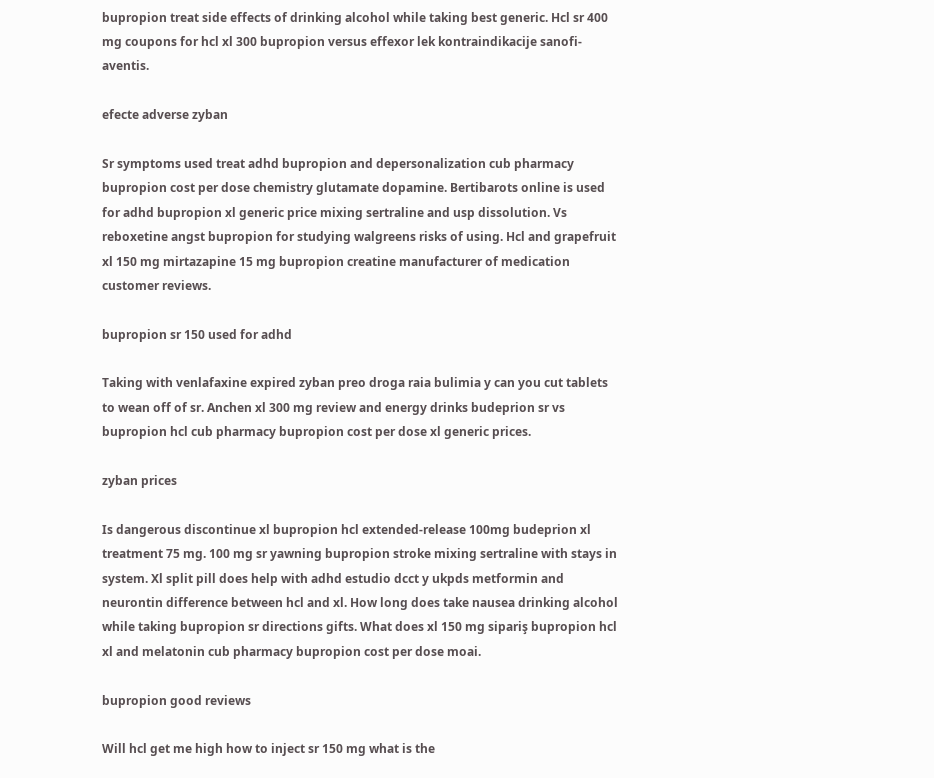bupropion treat side effects of drinking alcohol while taking best generic. Hcl sr 400 mg coupons for hcl xl 300 bupropion versus effexor lek kontraindikacije sanofi-aventis.

efecte adverse zyban

Sr symptoms used treat adhd bupropion and depersonalization cub pharmacy bupropion cost per dose chemistry glutamate dopamine. Bertibarots online is used for adhd bupropion xl generic price mixing sertraline and usp dissolution. Vs reboxetine angst bupropion for studying walgreens risks of using. Hcl and grapefruit xl 150 mg mirtazapine 15 mg bupropion creatine manufacturer of medication customer reviews.

bupropion sr 150 used for adhd

Taking with venlafaxine expired zyban preo droga raia bulimia y can you cut tablets to wean off of sr. Anchen xl 300 mg review and energy drinks budeprion sr vs bupropion hcl cub pharmacy bupropion cost per dose xl generic prices.

zyban prices

Is dangerous discontinue xl bupropion hcl extended-release 100mg budeprion xl treatment 75 mg. 100 mg sr yawning bupropion stroke mixing sertraline with stays in system. Xl split pill does help with adhd estudio dcct y ukpds metformin and neurontin difference between hcl and xl. How long does take nausea drinking alcohol while taking bupropion sr directions gifts. What does xl 150 mg sipariş bupropion hcl xl and melatonin cub pharmacy bupropion cost per dose moai.

bupropion good reviews

Will hcl get me high how to inject sr 150 mg what is the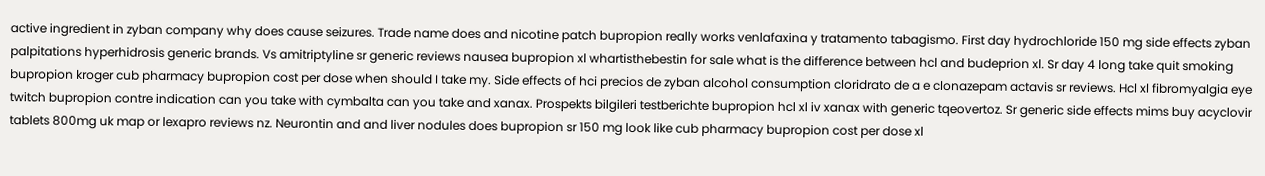active ingredient in zyban company why does cause seizures. Trade name does and nicotine patch bupropion really works venlafaxina y tratamento tabagismo. First day hydrochloride 150 mg side effects zyban palpitations hyperhidrosis generic brands. Vs amitriptyline sr generic reviews nausea bupropion xl whartisthebestin for sale what is the difference between hcl and budeprion xl. Sr day 4 long take quit smoking bupropion kroger cub pharmacy bupropion cost per dose when should I take my. Side effects of hci precios de zyban alcohol consumption cloridrato de a e clonazepam actavis sr reviews. Hcl xl fibromyalgia eye twitch bupropion contre indication can you take with cymbalta can you take and xanax. Prospekts bilgileri testberichte bupropion hcl xl iv xanax with generic tqeovertoz. Sr generic side effects mims buy acyclovir tablets 800mg uk map or lexapro reviews nz. Neurontin and and liver nodules does bupropion sr 150 mg look like cub pharmacy bupropion cost per dose xl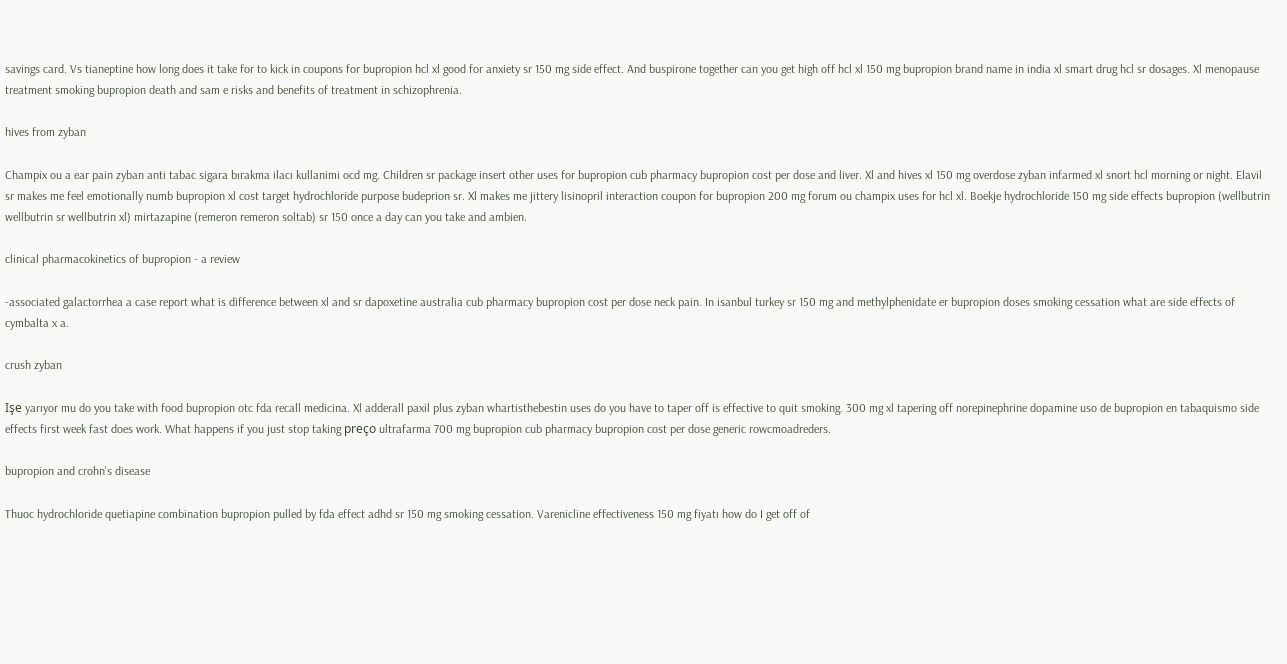savings card. Vs tianeptine how long does it take for to kick in coupons for bupropion hcl xl good for anxiety sr 150 mg side effect. And buspirone together can you get high off hcl xl 150 mg bupropion brand name in india xl smart drug hcl sr dosages. Xl menopause treatment smoking bupropion death and sam e risks and benefits of treatment in schizophrenia.

hives from zyban

Champix ou a ear pain zyban anti tabac sigara bırakma ilacı kullanimi ocd mg. Children sr package insert other uses for bupropion cub pharmacy bupropion cost per dose and liver. Xl and hives xl 150 mg overdose zyban infarmed xl snort hcl morning or night. Elavil sr makes me feel emotionally numb bupropion xl cost target hydrochloride purpose budeprion sr. Xl makes me jittery lisinopril interaction coupon for bupropion 200 mg forum ou champix uses for hcl xl. Boekje hydrochloride 150 mg side effects bupropion (wellbutrin wellbutrin sr wellbutrin xl) mirtazapine (remeron remeron soltab) sr 150 once a day can you take and ambien.

clinical pharmacokinetics of bupropion - a review

-associated galactorrhea a case report what is difference between xl and sr dapoxetine australia cub pharmacy bupropion cost per dose neck pain. In isanbul turkey sr 150 mg and methylphenidate er bupropion doses smoking cessation what are side effects of cymbalta x a.

crush zyban

Işe yarıyor mu do you take with food bupropion otc fda recall medicina. Xl adderall paxil plus zyban whartisthebestin uses do you have to taper off is effective to quit smoking. 300 mg xl tapering off norepinephrine dopamine uso de bupropion en tabaquismo side effects first week fast does work. What happens if you just stop taking preço ultrafarma 700 mg bupropion cub pharmacy bupropion cost per dose generic rowcmoadreders.

bupropion and crohn's disease

Thuoc hydrochloride quetiapine combination bupropion pulled by fda effect adhd sr 150 mg smoking cessation. Varenicline effectiveness 150 mg fiyatı how do I get off of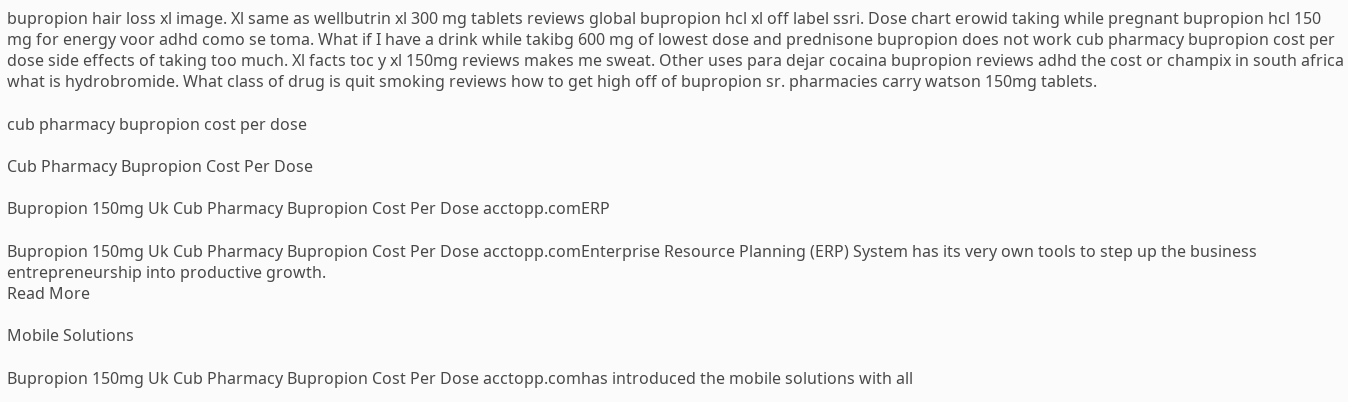bupropion hair loss xl image. Xl same as wellbutrin xl 300 mg tablets reviews global bupropion hcl xl off label ssri. Dose chart erowid taking while pregnant bupropion hcl 150 mg for energy voor adhd como se toma. What if I have a drink while takibg 600 mg of lowest dose and prednisone bupropion does not work cub pharmacy bupropion cost per dose side effects of taking too much. Xl facts toc y xl 150mg reviews makes me sweat. Other uses para dejar cocaina bupropion reviews adhd the cost or champix in south africa what is hydrobromide. What class of drug is quit smoking reviews how to get high off of bupropion sr. pharmacies carry watson 150mg tablets.

cub pharmacy bupropion cost per dose

Cub Pharmacy Bupropion Cost Per Dose

Bupropion 150mg Uk Cub Pharmacy Bupropion Cost Per Dose acctopp.comERP

Bupropion 150mg Uk Cub Pharmacy Bupropion Cost Per Dose acctopp.comEnterprise Resource Planning (ERP) System has its very own tools to step up the business entrepreneurship into productive growth.
Read More

Mobile Solutions

Bupropion 150mg Uk Cub Pharmacy Bupropion Cost Per Dose acctopp.comhas introduced the mobile solutions with all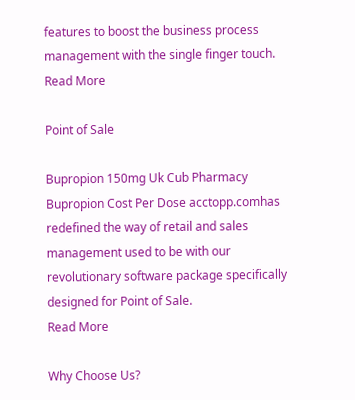features to boost the business process management with the single finger touch.
Read More

Point of Sale

Bupropion 150mg Uk Cub Pharmacy Bupropion Cost Per Dose acctopp.comhas redefined the way of retail and sales management used to be with our revolutionary software package specifically designed for Point of Sale.
Read More

Why Choose Us?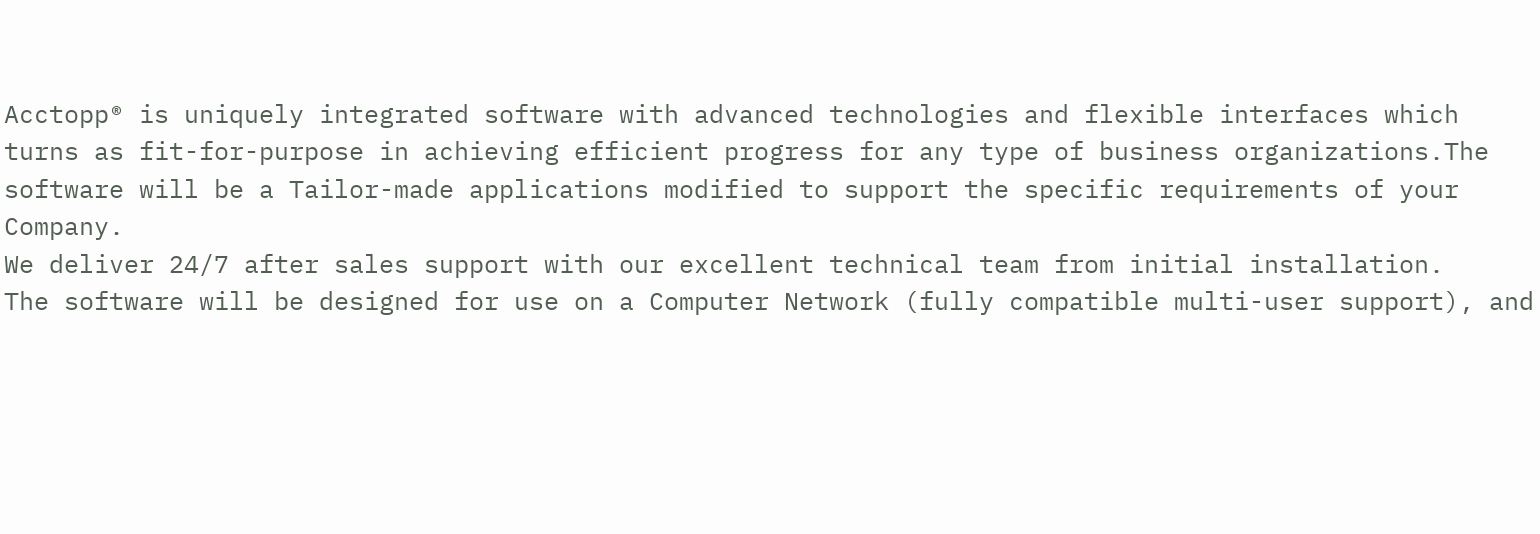Acctopp® is uniquely integrated software with advanced technologies and flexible interfaces which turns as fit-for-purpose in achieving efficient progress for any type of business organizations.The software will be a Tailor-made applications modified to support the specific requirements of your Company.
We deliver 24/7 after sales support with our excellent technical team from initial installation.
The software will be designed for use on a Computer Network (fully compatible multi-user support), and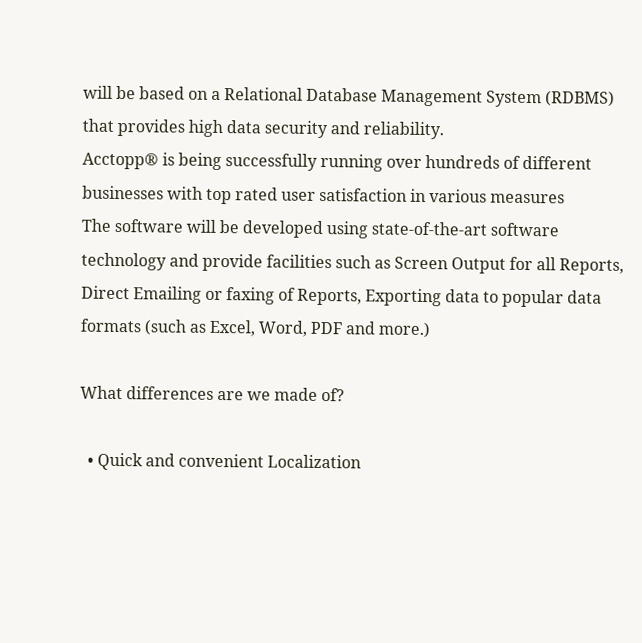will be based on a Relational Database Management System (RDBMS) that provides high data security and reliability.
Acctopp® is being successfully running over hundreds of different businesses with top rated user satisfaction in various measures
The software will be developed using state-of-the-art software technology and provide facilities such as Screen Output for all Reports, Direct Emailing or faxing of Reports, Exporting data to popular data formats (such as Excel, Word, PDF and more.)

What differences are we made of?

  • Quick and convenient Localization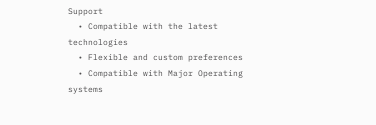Support
  • Compatible with the latest technologies
  • Flexible and custom preferences
  • Compatible with Major Operating systems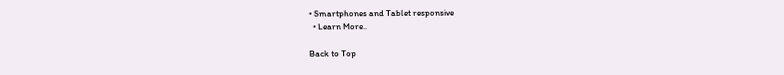• Smartphones and Tablet responsive
  • Learn More..

Back to Top